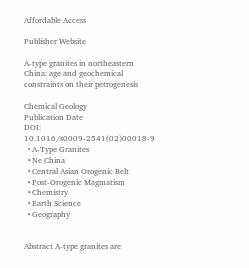Affordable Access

Publisher Website

A-type granites in northeastern China: age and geochemical constraints on their petrogenesis

Chemical Geology
Publication Date
DOI: 10.1016/s0009-2541(02)00018-9
  • A-Type Granites
  • Ne China
  • Central Asian Orogenic Belt
  • Post-Orogenic Magmatism
  • Chemistry
  • Earth Science
  • Geography


Abstract A-type granites are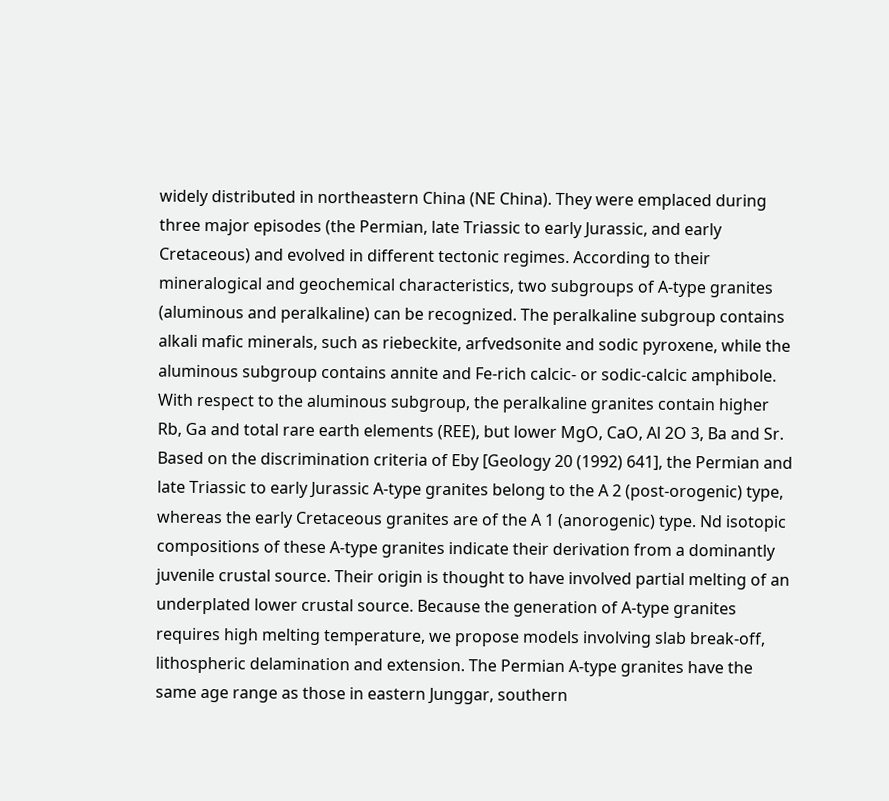widely distributed in northeastern China (NE China). They were emplaced during three major episodes (the Permian, late Triassic to early Jurassic, and early Cretaceous) and evolved in different tectonic regimes. According to their mineralogical and geochemical characteristics, two subgroups of A-type granites (aluminous and peralkaline) can be recognized. The peralkaline subgroup contains alkali mafic minerals, such as riebeckite, arfvedsonite and sodic pyroxene, while the aluminous subgroup contains annite and Fe-rich calcic- or sodic-calcic amphibole. With respect to the aluminous subgroup, the peralkaline granites contain higher Rb, Ga and total rare earth elements (REE), but lower MgO, CaO, Al 2O 3, Ba and Sr. Based on the discrimination criteria of Eby [Geology 20 (1992) 641], the Permian and late Triassic to early Jurassic A-type granites belong to the A 2 (post-orogenic) type, whereas the early Cretaceous granites are of the A 1 (anorogenic) type. Nd isotopic compositions of these A-type granites indicate their derivation from a dominantly juvenile crustal source. Their origin is thought to have involved partial melting of an underplated lower crustal source. Because the generation of A-type granites requires high melting temperature, we propose models involving slab break-off, lithospheric delamination and extension. The Permian A-type granites have the same age range as those in eastern Junggar, southern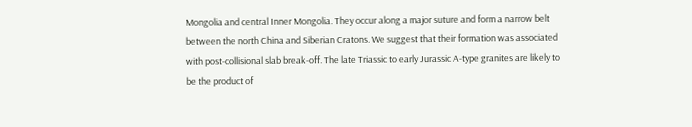Mongolia and central Inner Mongolia. They occur along a major suture and form a narrow belt between the north China and Siberian Cratons. We suggest that their formation was associated with post-collisional slab break-off. The late Triassic to early Jurassic A-type granites are likely to be the product of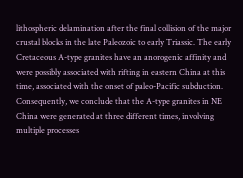lithospheric delamination after the final collision of the major crustal blocks in the late Paleozoic to early Triassic. The early Cretaceous A-type granites have an anorogenic affinity and were possibly associated with rifting in eastern China at this time, associated with the onset of paleo-Pacific subduction. Consequently, we conclude that the A-type granites in NE China were generated at three different times, involving multiple processes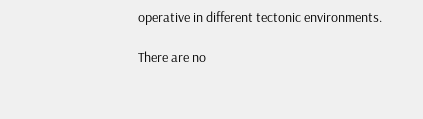operative in different tectonic environments.

There are no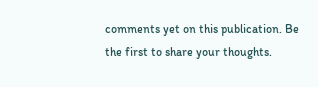comments yet on this publication. Be the first to share your thoughts.